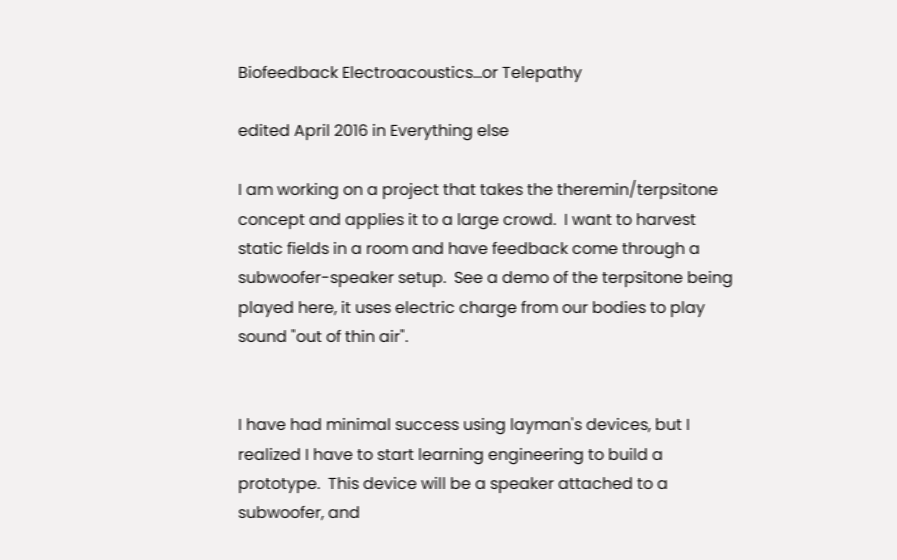Biofeedback Electroacoustics...or Telepathy

edited April 2016 in Everything else

I am working on a project that takes the theremin/terpsitone concept and applies it to a large crowd.  I want to harvest static fields in a room and have feedback come through a subwoofer-speaker setup.  See a demo of the terpsitone being played here, it uses electric charge from our bodies to play sound "out of thin air".


I have had minimal success using layman's devices, but I realized I have to start learning engineering to build a prototype.  This device will be a speaker attached to a subwoofer, and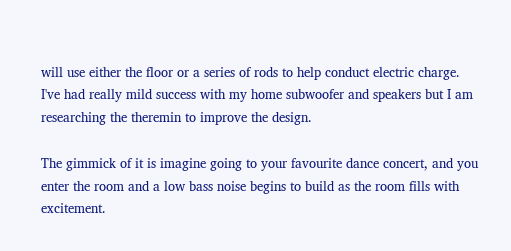will use either the floor or a series of rods to help conduct electric charge.  I've had really mild success with my home subwoofer and speakers but I am researching the theremin to improve the design.

The gimmick of it is imagine going to your favourite dance concert, and you enter the room and a low bass noise begins to build as the room fills with excitement.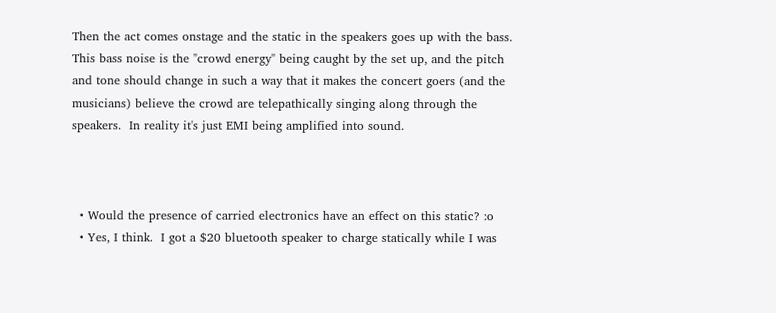Then the act comes onstage and the static in the speakers goes up with the bass.  This bass noise is the "crowd energy" being caught by the set up, and the pitch and tone should change in such a way that it makes the concert goers (and the musicians) believe the crowd are telepathically singing along through the speakers.  In reality it's just EMI being amplified into sound.



  • Would the presence of carried electronics have an effect on this static? :o
  • Yes, I think.  I got a $20 bluetooth speaker to charge statically while I was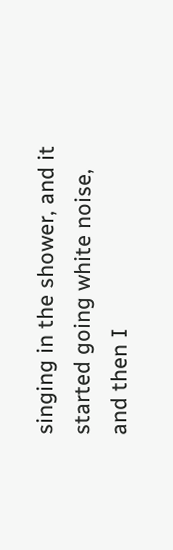singing in the shower, and it started going white noise, and then I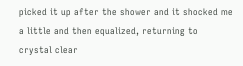picked it up after the shower and it shocked me a little and then equalized, returning to crystal clear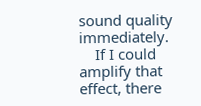sound quality immediately.
    If I could amplify that effect, there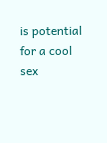is potential for a cool sex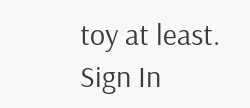toy at least.
Sign In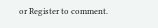or Register to comment.